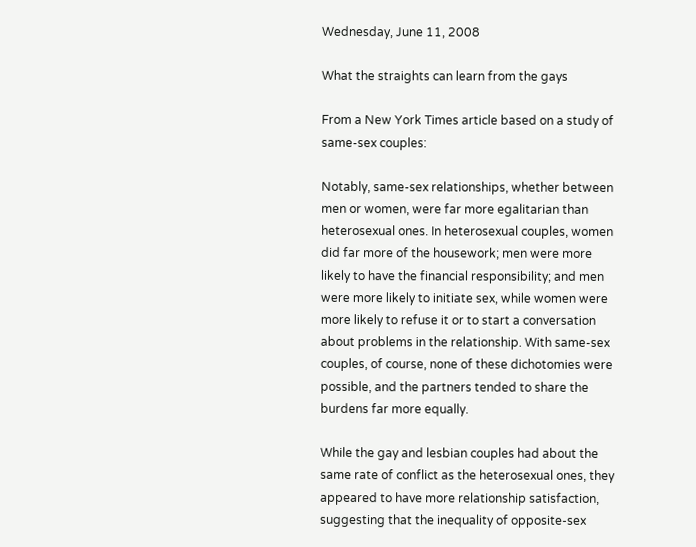Wednesday, June 11, 2008

What the straights can learn from the gays

From a New York Times article based on a study of same-sex couples:

Notably, same-sex relationships, whether between men or women, were far more egalitarian than heterosexual ones. In heterosexual couples, women did far more of the housework; men were more likely to have the financial responsibility; and men were more likely to initiate sex, while women were more likely to refuse it or to start a conversation about problems in the relationship. With same-sex couples, of course, none of these dichotomies were possible, and the partners tended to share the burdens far more equally.

While the gay and lesbian couples had about the same rate of conflict as the heterosexual ones, they appeared to have more relationship satisfaction, suggesting that the inequality of opposite-sex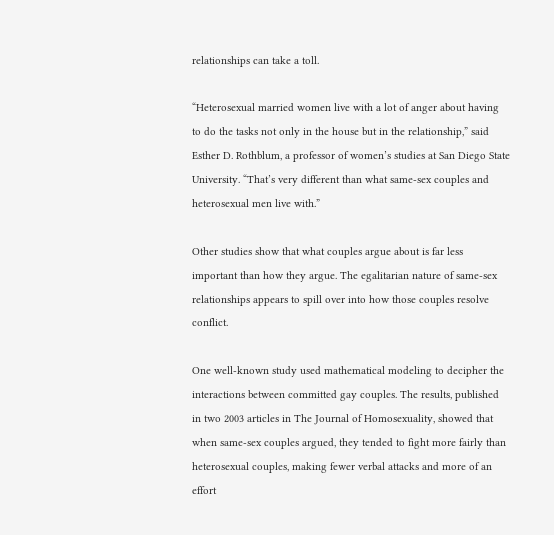relationships can take a toll.

“Heterosexual married women live with a lot of anger about having to do the tasks not only in the house but in the relationship,” said Esther D. Rothblum, a professor of women’s studies at San Diego State University. “That’s very different than what same-sex couples and heterosexual men live with.”

Other studies show that what couples argue about is far less important than how they argue. The egalitarian nature of same-sex relationships appears to spill over into how those couples resolve conflict.

One well-known study used mathematical modeling to decipher the interactions between committed gay couples. The results, published in two 2003 articles in The Journal of Homosexuality, showed that when same-sex couples argued, they tended to fight more fairly than heterosexual couples, making fewer verbal attacks and more of an effort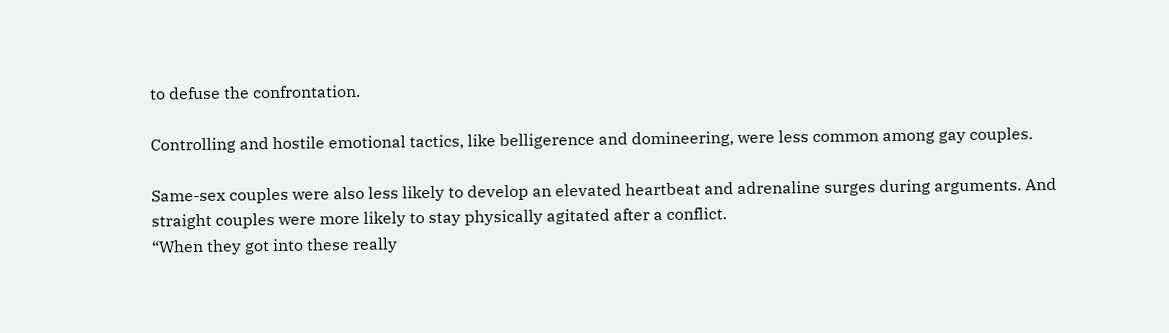to defuse the confrontation.

Controlling and hostile emotional tactics, like belligerence and domineering, were less common among gay couples.

Same-sex couples were also less likely to develop an elevated heartbeat and adrenaline surges during arguments. And straight couples were more likely to stay physically agitated after a conflict.
“When they got into these really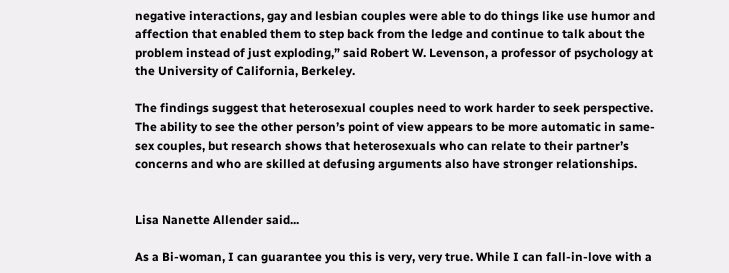negative interactions, gay and lesbian couples were able to do things like use humor and affection that enabled them to step back from the ledge and continue to talk about the problem instead of just exploding,” said Robert W. Levenson, a professor of psychology at the University of California, Berkeley.

The findings suggest that heterosexual couples need to work harder to seek perspective. The ability to see the other person’s point of view appears to be more automatic in same-sex couples, but research shows that heterosexuals who can relate to their partner’s concerns and who are skilled at defusing arguments also have stronger relationships.


Lisa Nanette Allender said...

As a Bi-woman, I can guarantee you this is very, very true. While I can fall-in-love with a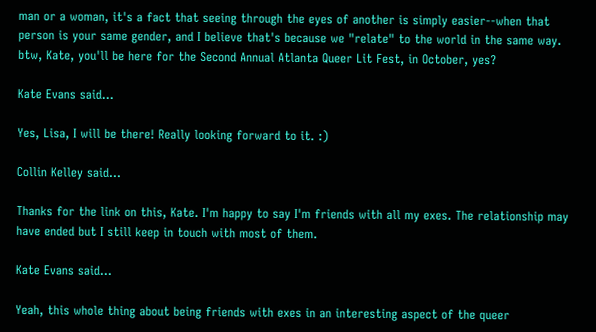man or a woman, it's a fact that seeing through the eyes of another is simply easier--when that person is your same gender, and I believe that's because we "relate" to the world in the same way.
btw, Kate, you'll be here for the Second Annual Atlanta Queer Lit Fest, in October, yes?

Kate Evans said...

Yes, Lisa, I will be there! Really looking forward to it. :)

Collin Kelley said...

Thanks for the link on this, Kate. I'm happy to say I'm friends with all my exes. The relationship may have ended but I still keep in touch with most of them.

Kate Evans said...

Yeah, this whole thing about being friends with exes in an interesting aspect of the queer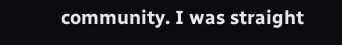community. I was straight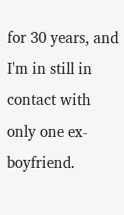for 30 years, and I'm in still in contact with only one ex-boyfriend.